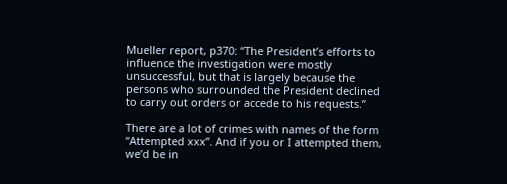Mueller report, p370: “The President’s efforts to influence the investigation were mostly unsuccessful, but that is largely because the persons who surrounded the President declined to carry out orders or accede to his requests.”

There are a lot of crimes with names of the form “Attempted xxx”. And if you or I attempted them, we’d be in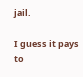jail.

I guess it pays to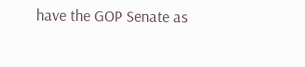have the GOP Senate as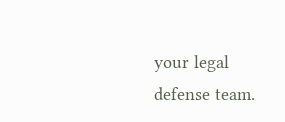your legal defense team.